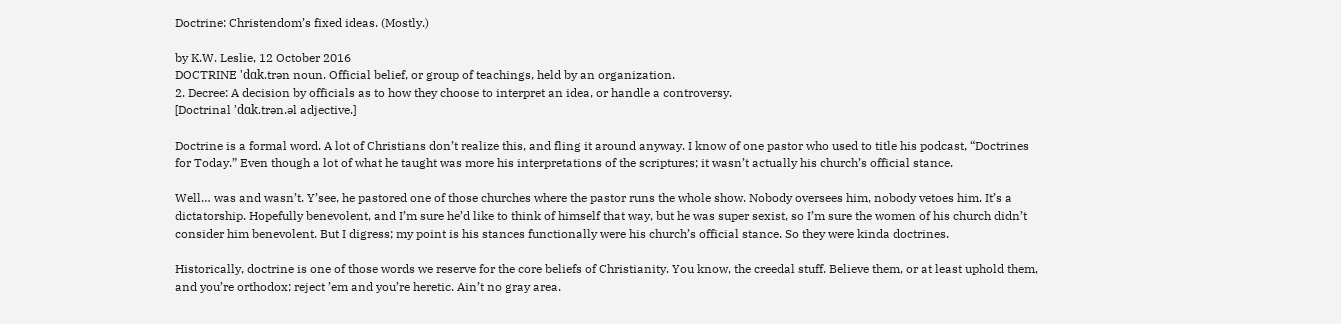Doctrine: Christendom’s fixed ideas. (Mostly.)

by K.W. Leslie, 12 October 2016
DOCTRINE 'dɑk.trən noun. Official belief, or group of teachings, held by an organization.
2. Decree: A decision by officials as to how they choose to interpret an idea, or handle a controversy.
[Doctrinal 'dɑk.trən.əl adjective.]

Doctrine is a formal word. A lot of Christians don’t realize this, and fling it around anyway. I know of one pastor who used to title his podcast, “Doctrines for Today.” Even though a lot of what he taught was more his interpretations of the scriptures; it wasn’t actually his church’s official stance.

Well… was and wasn’t. Y’see, he pastored one of those churches where the pastor runs the whole show. Nobody oversees him, nobody vetoes him. It’s a dictatorship. Hopefully benevolent, and I’m sure he’d like to think of himself that way, but he was super sexist, so I’m sure the women of his church didn’t consider him benevolent. But I digress; my point is his stances functionally were his church’s official stance. So they were kinda doctrines.

Historically, doctrine is one of those words we reserve for the core beliefs of Christianity. You know, the creedal stuff. Believe them, or at least uphold them, and you’re orthodox; reject ’em and you’re heretic. Ain’t no gray area.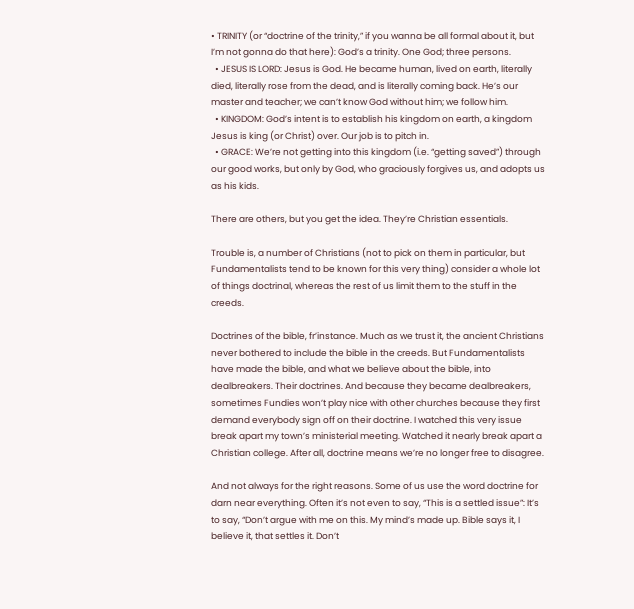• TRINITY (or “doctrine of the trinity,” if you wanna be all formal about it, but I’m not gonna do that here): God’s a trinity. One God; three persons.
  • JESUS IS LORD: Jesus is God. He became human, lived on earth, literally died, literally rose from the dead, and is literally coming back. He’s our master and teacher; we can’t know God without him; we follow him.
  • KINGDOM: God’s intent is to establish his kingdom on earth, a kingdom Jesus is king (or Christ) over. Our job is to pitch in.
  • GRACE: We’re not getting into this kingdom (i.e. “getting saved”) through our good works, but only by God, who graciously forgives us, and adopts us as his kids.

There are others, but you get the idea. They’re Christian essentials.

Trouble is, a number of Christians (not to pick on them in particular, but Fundamentalists tend to be known for this very thing) consider a whole lot of things doctrinal, whereas the rest of us limit them to the stuff in the creeds.

Doctrines of the bible, fr’instance. Much as we trust it, the ancient Christians never bothered to include the bible in the creeds. But Fundamentalists have made the bible, and what we believe about the bible, into dealbreakers. Their doctrines. And because they became dealbreakers, sometimes Fundies won’t play nice with other churches because they first demand everybody sign off on their doctrine. I watched this very issue break apart my town’s ministerial meeting. Watched it nearly break apart a Christian college. After all, doctrine means we’re no longer free to disagree.

And not always for the right reasons. Some of us use the word doctrine for darn near everything. Often it’s not even to say, “This is a settled issue”: It’s to say, “Don’t argue with me on this. My mind’s made up. Bible says it, I believe it, that settles it. Don’t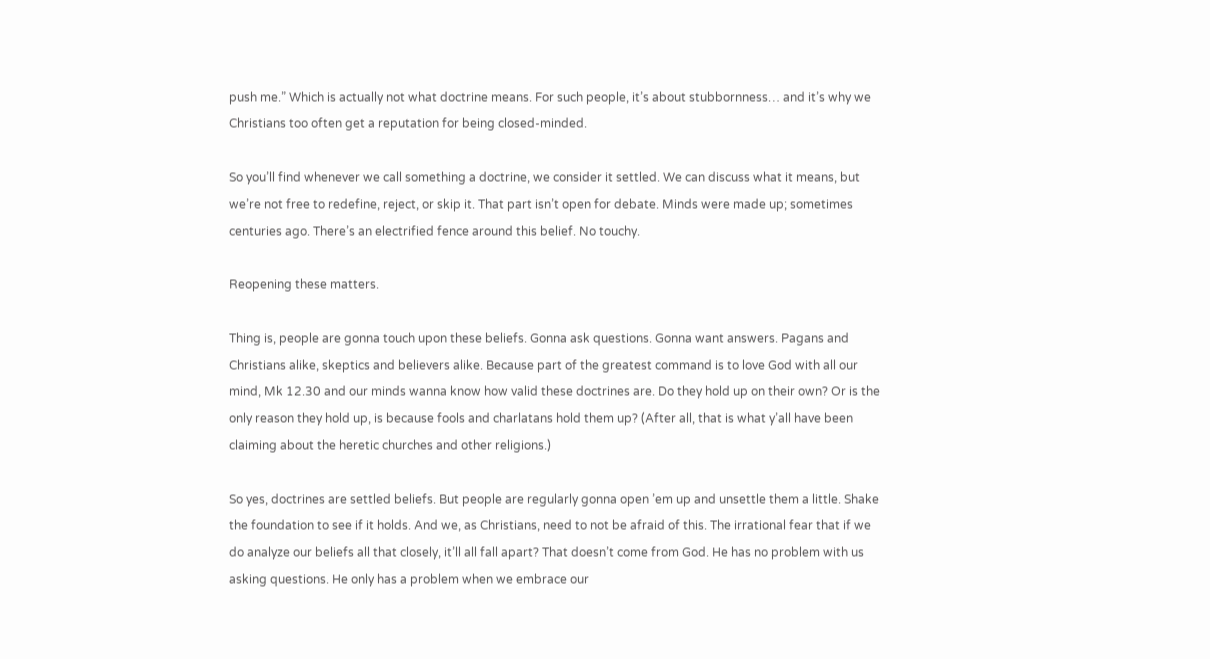push me.” Which is actually not what doctrine means. For such people, it’s about stubbornness… and it’s why we Christians too often get a reputation for being closed-minded.

So you’ll find whenever we call something a doctrine, we consider it settled. We can discuss what it means, but we’re not free to redefine, reject, or skip it. That part isn’t open for debate. Minds were made up; sometimes centuries ago. There’s an electrified fence around this belief. No touchy.

Reopening these matters.

Thing is, people are gonna touch upon these beliefs. Gonna ask questions. Gonna want answers. Pagans and Christians alike, skeptics and believers alike. Because part of the greatest command is to love God with all our mind, Mk 12.30 and our minds wanna know how valid these doctrines are. Do they hold up on their own? Or is the only reason they hold up, is because fools and charlatans hold them up? (After all, that is what y’all have been claiming about the heretic churches and other religions.)

So yes, doctrines are settled beliefs. But people are regularly gonna open ’em up and unsettle them a little. Shake the foundation to see if it holds. And we, as Christians, need to not be afraid of this. The irrational fear that if we do analyze our beliefs all that closely, it’ll all fall apart? That doesn’t come from God. He has no problem with us asking questions. He only has a problem when we embrace our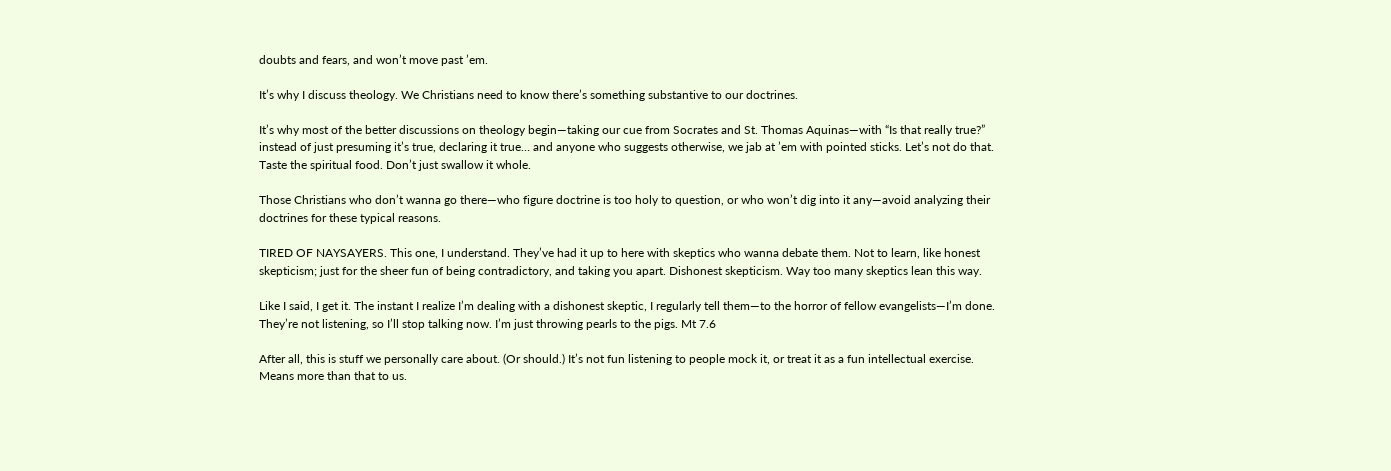doubts and fears, and won’t move past ’em.

It’s why I discuss theology. We Christians need to know there’s something substantive to our doctrines.

It’s why most of the better discussions on theology begin—taking our cue from Socrates and St. Thomas Aquinas—with “Is that really true?” instead of just presuming it’s true, declaring it true… and anyone who suggests otherwise, we jab at ’em with pointed sticks. Let’s not do that. Taste the spiritual food. Don’t just swallow it whole.

Those Christians who don’t wanna go there—who figure doctrine is too holy to question, or who won’t dig into it any—avoid analyzing their doctrines for these typical reasons.

TIRED OF NAYSAYERS. This one, I understand. They’ve had it up to here with skeptics who wanna debate them. Not to learn, like honest skepticism; just for the sheer fun of being contradictory, and taking you apart. Dishonest skepticism. Way too many skeptics lean this way.

Like I said, I get it. The instant I realize I’m dealing with a dishonest skeptic, I regularly tell them—to the horror of fellow evangelists—I’m done. They’re not listening, so I’ll stop talking now. I’m just throwing pearls to the pigs. Mt 7.6

After all, this is stuff we personally care about. (Or should.) It’s not fun listening to people mock it, or treat it as a fun intellectual exercise. Means more than that to us.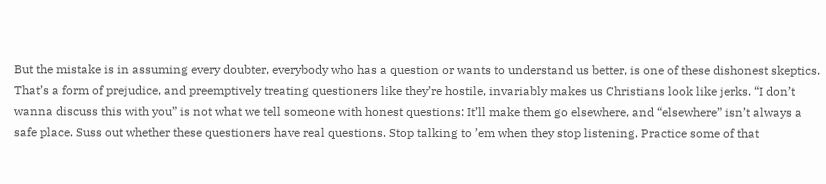But the mistake is in assuming every doubter, everybody who has a question or wants to understand us better, is one of these dishonest skeptics. That’s a form of prejudice, and preemptively treating questioners like they’re hostile, invariably makes us Christians look like jerks. “I don’t wanna discuss this with you” is not what we tell someone with honest questions: It’ll make them go elsewhere, and “elsewhere” isn’t always a safe place. Suss out whether these questioners have real questions. Stop talking to ’em when they stop listening. Practice some of that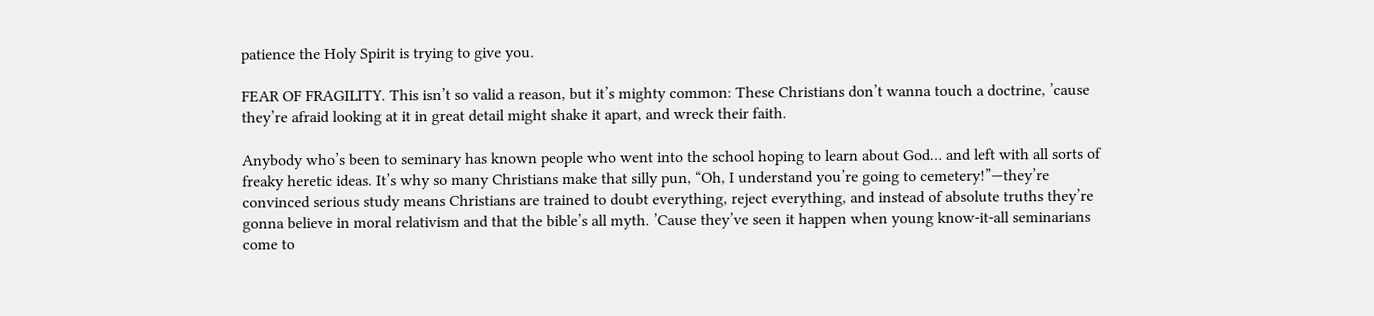patience the Holy Spirit is trying to give you.

FEAR OF FRAGILITY. This isn’t so valid a reason, but it’s mighty common: These Christians don’t wanna touch a doctrine, ’cause they’re afraid looking at it in great detail might shake it apart, and wreck their faith.

Anybody who’s been to seminary has known people who went into the school hoping to learn about God… and left with all sorts of freaky heretic ideas. It’s why so many Christians make that silly pun, “Oh, I understand you’re going to cemetery!”—they’re convinced serious study means Christians are trained to doubt everything, reject everything, and instead of absolute truths they’re gonna believe in moral relativism and that the bible’s all myth. ’Cause they’ve seen it happen when young know-it-all seminarians come to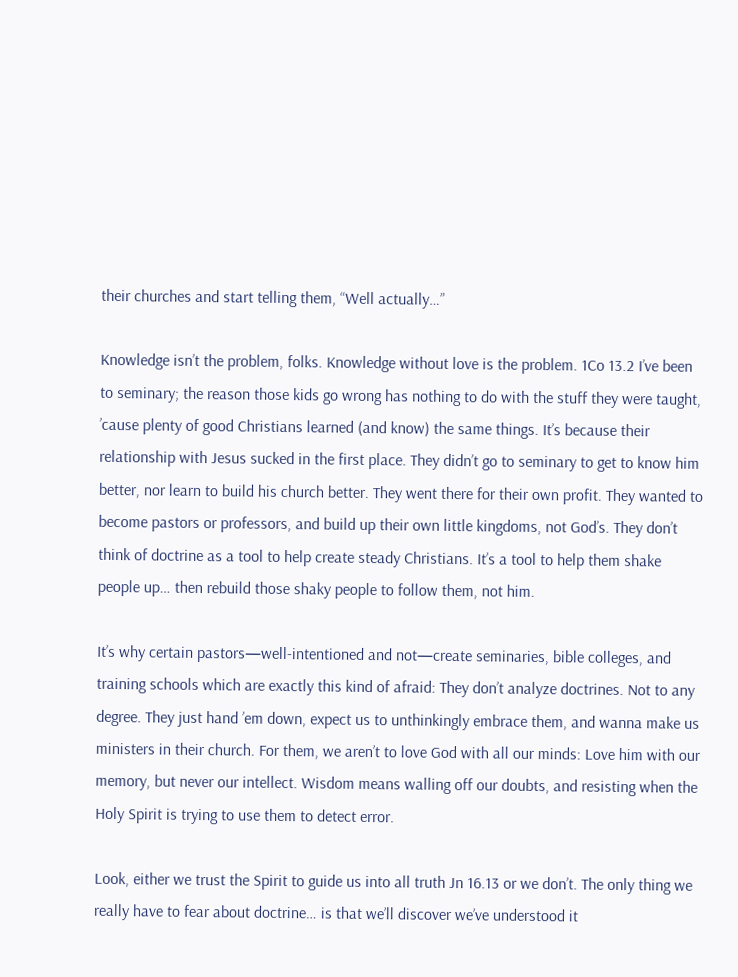their churches and start telling them, “Well actually…”

Knowledge isn’t the problem, folks. Knowledge without love is the problem. 1Co 13.2 I’ve been to seminary; the reason those kids go wrong has nothing to do with the stuff they were taught, ’cause plenty of good Christians learned (and know) the same things. It’s because their relationship with Jesus sucked in the first place. They didn’t go to seminary to get to know him better, nor learn to build his church better. They went there for their own profit. They wanted to become pastors or professors, and build up their own little kingdoms, not God’s. They don’t think of doctrine as a tool to help create steady Christians. It’s a tool to help them shake people up… then rebuild those shaky people to follow them, not him.

It’s why certain pastors—well-intentioned and not—create seminaries, bible colleges, and training schools which are exactly this kind of afraid: They don’t analyze doctrines. Not to any degree. They just hand ’em down, expect us to unthinkingly embrace them, and wanna make us ministers in their church. For them, we aren’t to love God with all our minds: Love him with our memory, but never our intellect. Wisdom means walling off our doubts, and resisting when the Holy Spirit is trying to use them to detect error.

Look, either we trust the Spirit to guide us into all truth Jn 16.13 or we don’t. The only thing we really have to fear about doctrine… is that we’ll discover we’ve understood it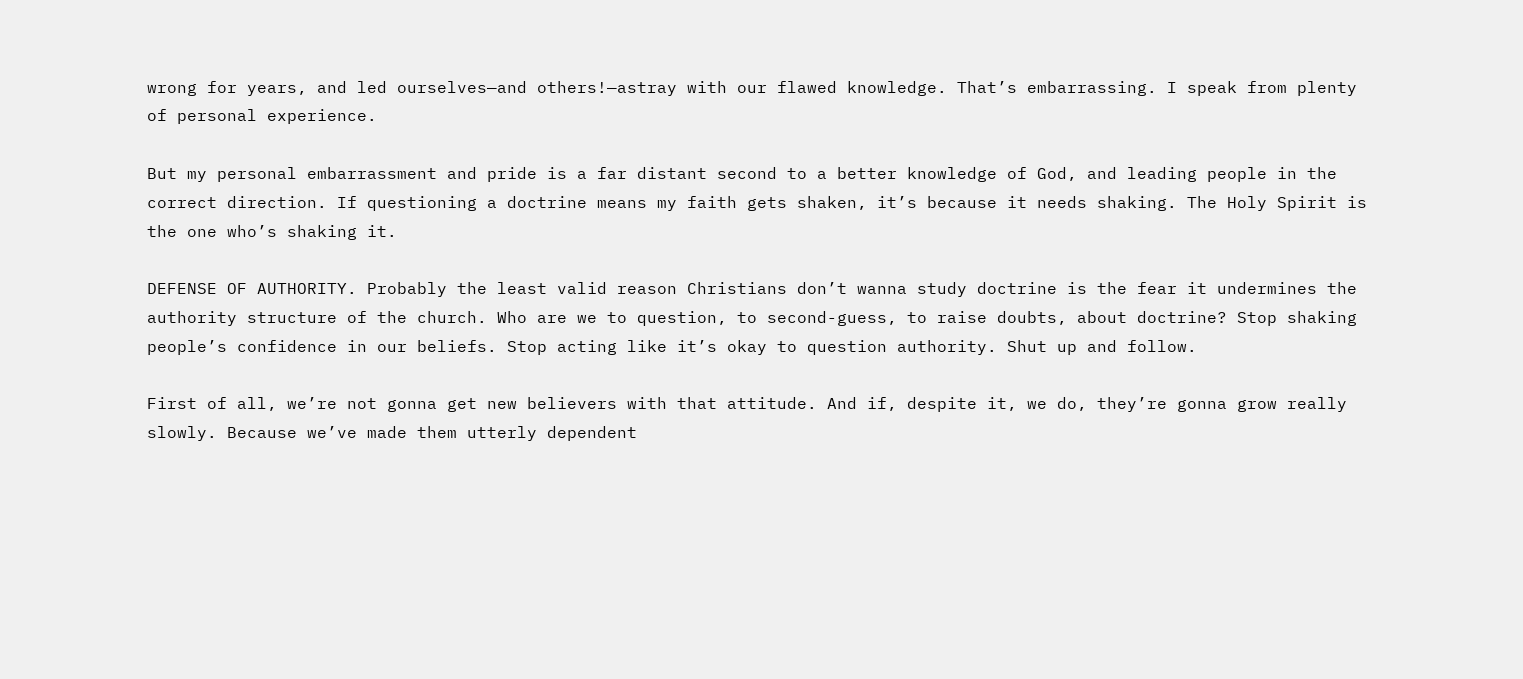wrong for years, and led ourselves—and others!—astray with our flawed knowledge. That’s embarrassing. I speak from plenty of personal experience.

But my personal embarrassment and pride is a far distant second to a better knowledge of God, and leading people in the correct direction. If questioning a doctrine means my faith gets shaken, it’s because it needs shaking. The Holy Spirit is the one who’s shaking it.

DEFENSE OF AUTHORITY. Probably the least valid reason Christians don’t wanna study doctrine is the fear it undermines the authority structure of the church. Who are we to question, to second-guess, to raise doubts, about doctrine? Stop shaking people’s confidence in our beliefs. Stop acting like it’s okay to question authority. Shut up and follow.

First of all, we’re not gonna get new believers with that attitude. And if, despite it, we do, they’re gonna grow really slowly. Because we’ve made them utterly dependent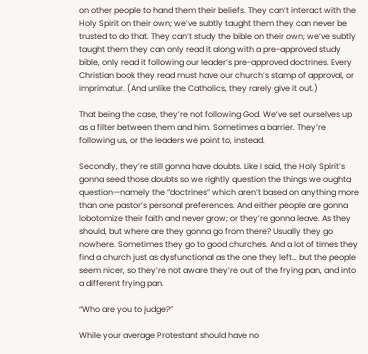on other people to hand them their beliefs. They can’t interact with the Holy Spirit on their own; we’ve subtly taught them they can never be trusted to do that. They can’t study the bible on their own; we’ve subtly taught them they can only read it along with a pre-approved study bible, only read it following our leader’s pre-approved doctrines. Every Christian book they read must have our church’s stamp of approval, or imprimatur. (And unlike the Catholics, they rarely give it out.)

That being the case, they’re not following God. We’ve set ourselves up as a filter between them and him. Sometimes a barrier. They’re following us, or the leaders we point to, instead.

Secondly, they’re still gonna have doubts. Like I said, the Holy Spirit’s gonna seed those doubts so we rightly question the things we oughta question—namely the “doctrines” which aren’t based on anything more than one pastor’s personal preferences. And either people are gonna lobotomize their faith and never grow; or they’re gonna leave. As they should, but where are they gonna go from there? Usually they go nowhere. Sometimes they go to good churches. And a lot of times they find a church just as dysfunctional as the one they left… but the people seem nicer, so they’re not aware they’re out of the frying pan, and into a different frying pan.

“Who are you to judge?”

While your average Protestant should have no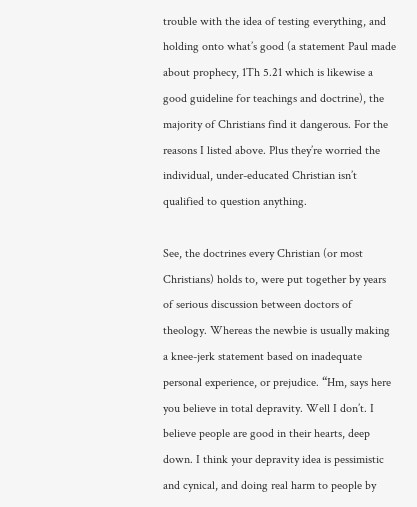trouble with the idea of testing everything, and holding onto what’s good (a statement Paul made about prophecy, 1Th 5.21 which is likewise a good guideline for teachings and doctrine), the majority of Christians find it dangerous. For the reasons I listed above. Plus they’re worried the individual, under-educated Christian isn’t qualified to question anything.

See, the doctrines every Christian (or most Christians) holds to, were put together by years of serious discussion between doctors of theology. Whereas the newbie is usually making a knee-jerk statement based on inadequate personal experience, or prejudice. “Hm, says here you believe in total depravity. Well I don’t. I believe people are good in their hearts, deep down. I think your depravity idea is pessimistic and cynical, and doing real harm to people by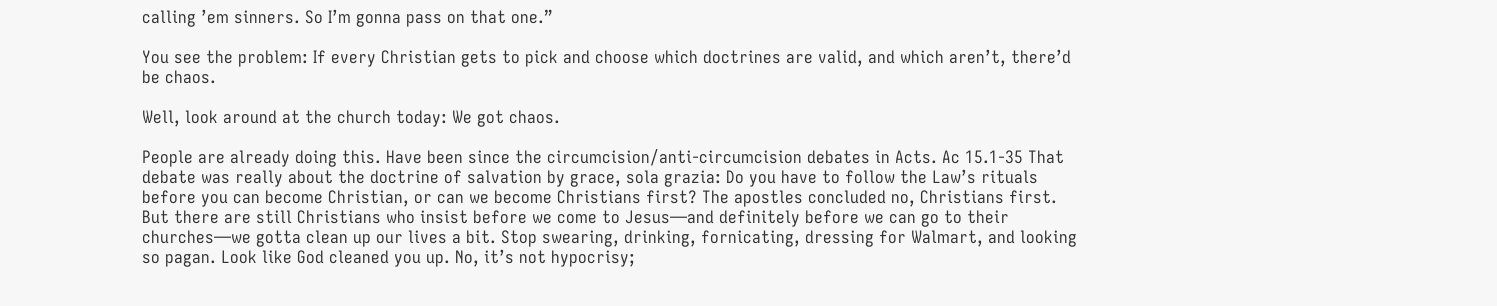calling ’em sinners. So I’m gonna pass on that one.”

You see the problem: If every Christian gets to pick and choose which doctrines are valid, and which aren’t, there’d be chaos.

Well, look around at the church today: We got chaos.

People are already doing this. Have been since the circumcision/anti-circumcision debates in Acts. Ac 15.1-35 That debate was really about the doctrine of salvation by grace, sola grazia: Do you have to follow the Law’s rituals before you can become Christian, or can we become Christians first? The apostles concluded no, Christians first. But there are still Christians who insist before we come to Jesus—and definitely before we can go to their churches—we gotta clean up our lives a bit. Stop swearing, drinking, fornicating, dressing for Walmart, and looking so pagan. Look like God cleaned you up. No, it’s not hypocrisy;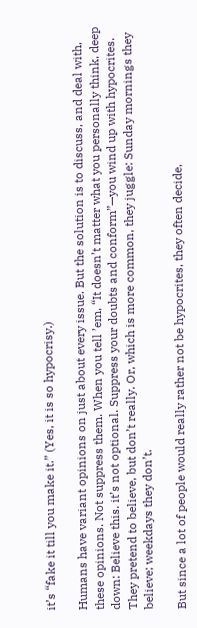it’s “fake it till you make it.” (Yes, it is so hypocrisy.)

Humans have variant opinions on just about every issue. But the solution is to discuss, and deal with, these opinions. Not suppress them. When you tell ’em, “It doesn’t matter what you personally think, deep down: Believe this. it’s not optional. Suppress your doubts and conform”—you wind up with hypocrites. They pretend to believe, but don’t really. Or, which is more common, they juggle: Sunday mornings they believe; weekdays they don’t.

But since a lot of people would really rather not be hypocrites, they often decide,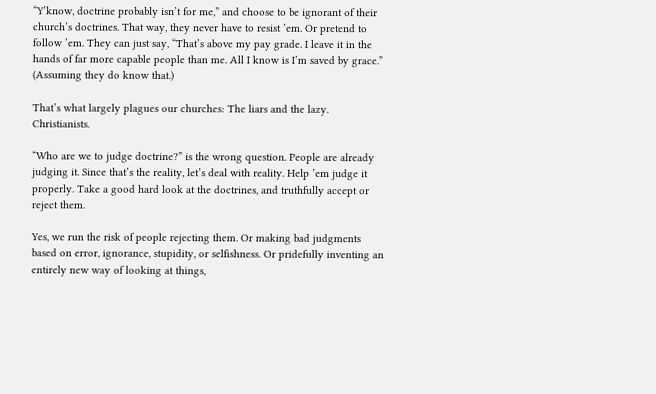“Y’know, doctrine probably isn’t for me,” and choose to be ignorant of their church’s doctrines. That way, they never have to resist ’em. Or pretend to follow ’em. They can just say, “That’s above my pay grade. I leave it in the hands of far more capable people than me. All I know is I’m saved by grace.” (Assuming they do know that.)

That’s what largely plagues our churches: The liars and the lazy. Christianists.

“Who are we to judge doctrine?” is the wrong question. People are already judging it. Since that’s the reality, let’s deal with reality. Help ’em judge it properly. Take a good hard look at the doctrines, and truthfully accept or reject them.

Yes, we run the risk of people rejecting them. Or making bad judgments based on error, ignorance, stupidity, or selfishness. Or pridefully inventing an entirely new way of looking at things,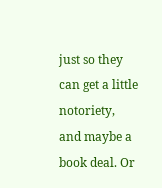just so they can get a little notoriety, and maybe a book deal. Or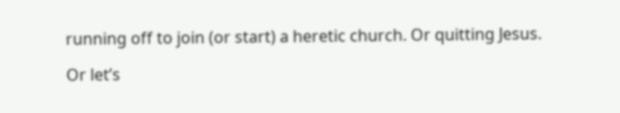running off to join (or start) a heretic church. Or quitting Jesus.

Or let’s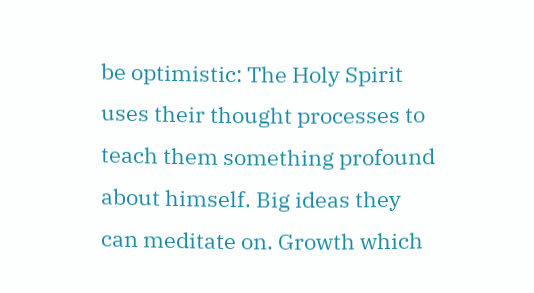be optimistic: The Holy Spirit uses their thought processes to teach them something profound about himself. Big ideas they can meditate on. Growth which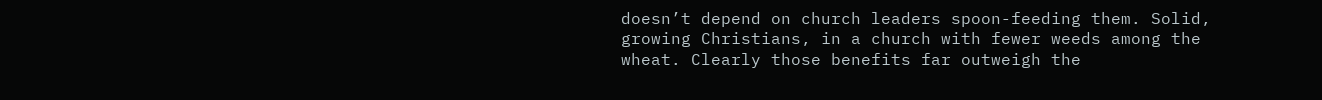doesn’t depend on church leaders spoon-feeding them. Solid, growing Christians, in a church with fewer weeds among the wheat. Clearly those benefits far outweigh the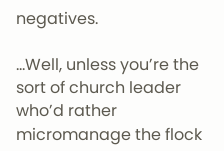negatives.

…Well, unless you’re the sort of church leader who’d rather micromanage the flock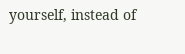yourself, instead of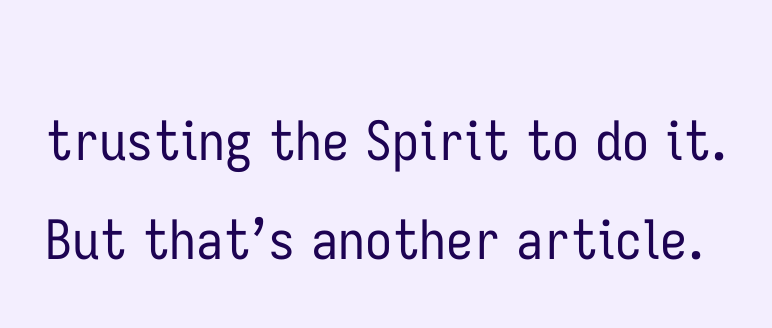trusting the Spirit to do it. But that’s another article.